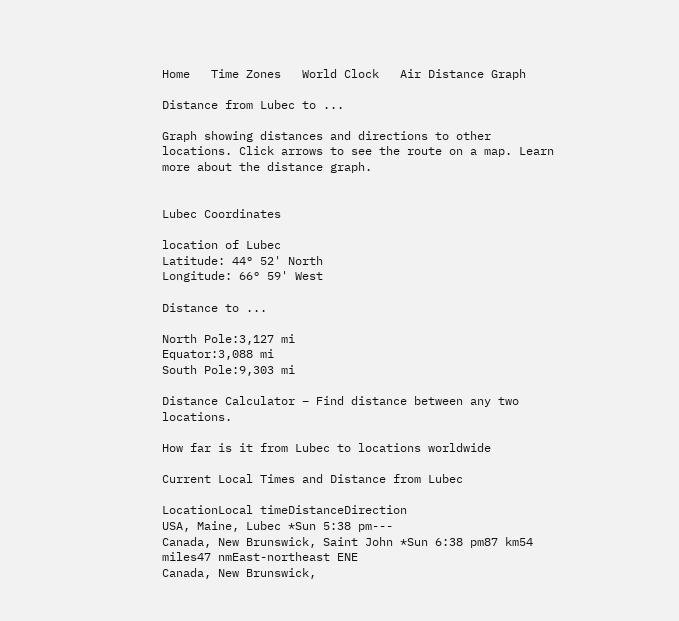Home   Time Zones   World Clock   Air Distance Graph

Distance from Lubec to ...

Graph showing distances and directions to other locations. Click arrows to see the route on a map. Learn more about the distance graph.


Lubec Coordinates

location of Lubec
Latitude: 44° 52' North
Longitude: 66° 59' West

Distance to ...

North Pole:3,127 mi
Equator:3,088 mi
South Pole:9,303 mi

Distance Calculator – Find distance between any two locations.

How far is it from Lubec to locations worldwide

Current Local Times and Distance from Lubec

LocationLocal timeDistanceDirection
USA, Maine, Lubec *Sun 5:38 pm---
Canada, New Brunswick, Saint John *Sun 6:38 pm87 km54 miles47 nmEast-northeast ENE
Canada, New Brunswick,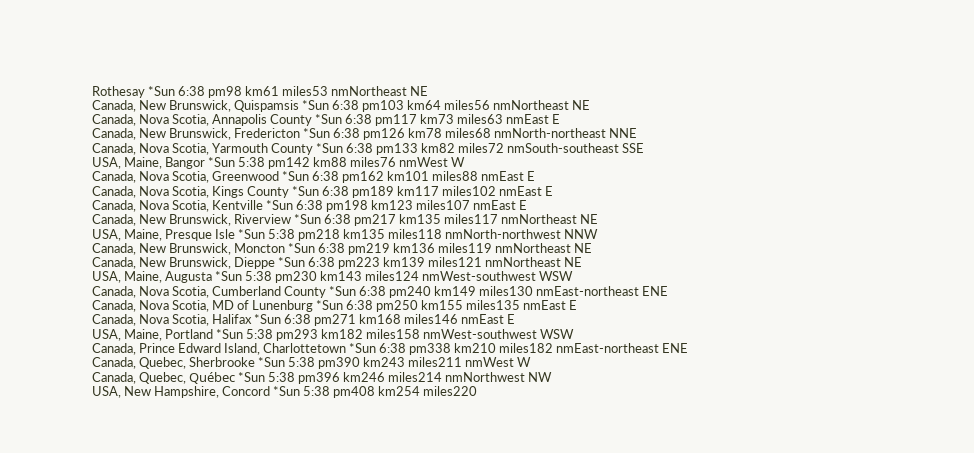Rothesay *Sun 6:38 pm98 km61 miles53 nmNortheast NE
Canada, New Brunswick, Quispamsis *Sun 6:38 pm103 km64 miles56 nmNortheast NE
Canada, Nova Scotia, Annapolis County *Sun 6:38 pm117 km73 miles63 nmEast E
Canada, New Brunswick, Fredericton *Sun 6:38 pm126 km78 miles68 nmNorth-northeast NNE
Canada, Nova Scotia, Yarmouth County *Sun 6:38 pm133 km82 miles72 nmSouth-southeast SSE
USA, Maine, Bangor *Sun 5:38 pm142 km88 miles76 nmWest W
Canada, Nova Scotia, Greenwood *Sun 6:38 pm162 km101 miles88 nmEast E
Canada, Nova Scotia, Kings County *Sun 6:38 pm189 km117 miles102 nmEast E
Canada, Nova Scotia, Kentville *Sun 6:38 pm198 km123 miles107 nmEast E
Canada, New Brunswick, Riverview *Sun 6:38 pm217 km135 miles117 nmNortheast NE
USA, Maine, Presque Isle *Sun 5:38 pm218 km135 miles118 nmNorth-northwest NNW
Canada, New Brunswick, Moncton *Sun 6:38 pm219 km136 miles119 nmNortheast NE
Canada, New Brunswick, Dieppe *Sun 6:38 pm223 km139 miles121 nmNortheast NE
USA, Maine, Augusta *Sun 5:38 pm230 km143 miles124 nmWest-southwest WSW
Canada, Nova Scotia, Cumberland County *Sun 6:38 pm240 km149 miles130 nmEast-northeast ENE
Canada, Nova Scotia, MD of Lunenburg *Sun 6:38 pm250 km155 miles135 nmEast E
Canada, Nova Scotia, Halifax *Sun 6:38 pm271 km168 miles146 nmEast E
USA, Maine, Portland *Sun 5:38 pm293 km182 miles158 nmWest-southwest WSW
Canada, Prince Edward Island, Charlottetown *Sun 6:38 pm338 km210 miles182 nmEast-northeast ENE
Canada, Quebec, Sherbrooke *Sun 5:38 pm390 km243 miles211 nmWest W
Canada, Quebec, Québec *Sun 5:38 pm396 km246 miles214 nmNorthwest NW
USA, New Hampshire, Concord *Sun 5:38 pm408 km254 miles220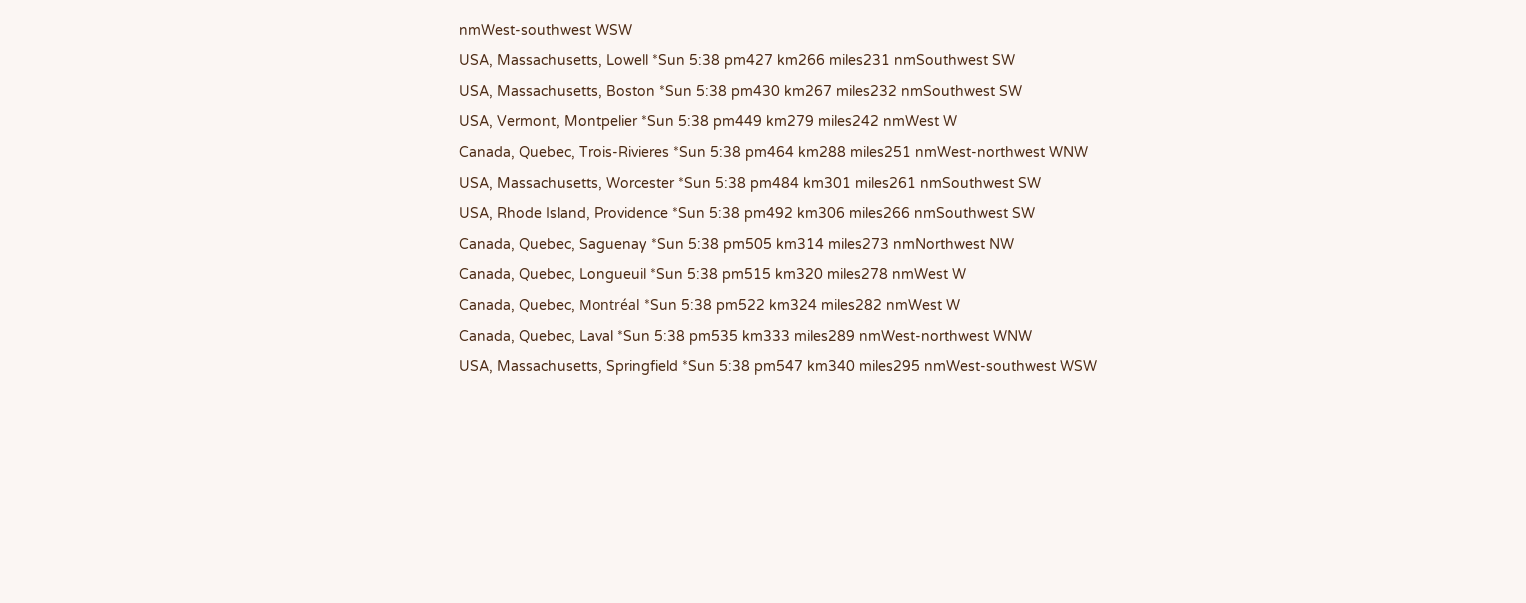nmWest-southwest WSW
USA, Massachusetts, Lowell *Sun 5:38 pm427 km266 miles231 nmSouthwest SW
USA, Massachusetts, Boston *Sun 5:38 pm430 km267 miles232 nmSouthwest SW
USA, Vermont, Montpelier *Sun 5:38 pm449 km279 miles242 nmWest W
Canada, Quebec, Trois-Rivieres *Sun 5:38 pm464 km288 miles251 nmWest-northwest WNW
USA, Massachusetts, Worcester *Sun 5:38 pm484 km301 miles261 nmSouthwest SW
USA, Rhode Island, Providence *Sun 5:38 pm492 km306 miles266 nmSouthwest SW
Canada, Quebec, Saguenay *Sun 5:38 pm505 km314 miles273 nmNorthwest NW
Canada, Quebec, Longueuil *Sun 5:38 pm515 km320 miles278 nmWest W
Canada, Quebec, Montréal *Sun 5:38 pm522 km324 miles282 nmWest W
Canada, Quebec, Laval *Sun 5:38 pm535 km333 miles289 nmWest-northwest WNW
USA, Massachusetts, Springfield *Sun 5:38 pm547 km340 miles295 nmWest-southwest WSW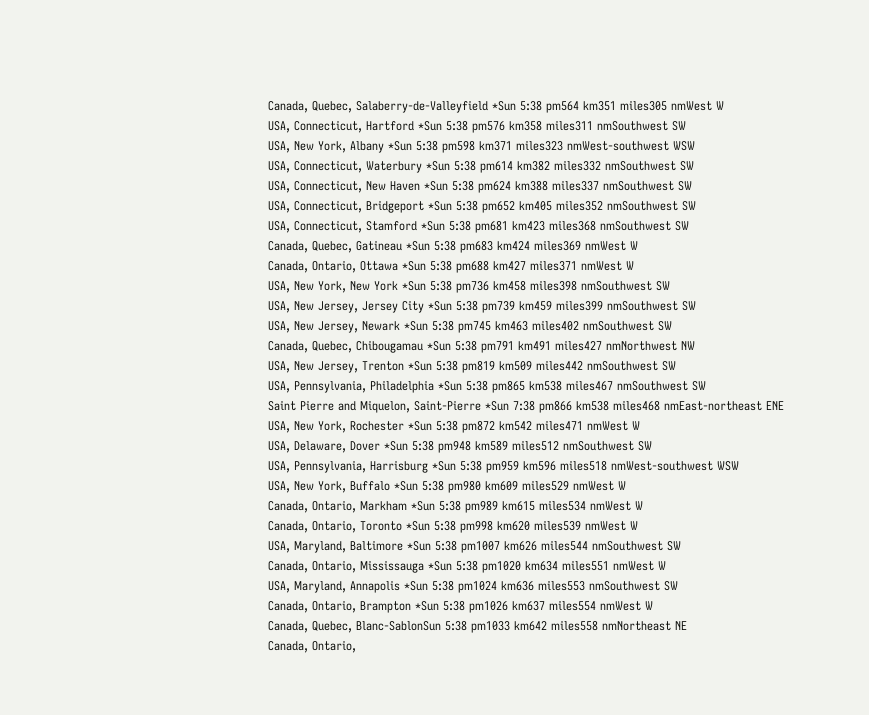Canada, Quebec, Salaberry-de-Valleyfield *Sun 5:38 pm564 km351 miles305 nmWest W
USA, Connecticut, Hartford *Sun 5:38 pm576 km358 miles311 nmSouthwest SW
USA, New York, Albany *Sun 5:38 pm598 km371 miles323 nmWest-southwest WSW
USA, Connecticut, Waterbury *Sun 5:38 pm614 km382 miles332 nmSouthwest SW
USA, Connecticut, New Haven *Sun 5:38 pm624 km388 miles337 nmSouthwest SW
USA, Connecticut, Bridgeport *Sun 5:38 pm652 km405 miles352 nmSouthwest SW
USA, Connecticut, Stamford *Sun 5:38 pm681 km423 miles368 nmSouthwest SW
Canada, Quebec, Gatineau *Sun 5:38 pm683 km424 miles369 nmWest W
Canada, Ontario, Ottawa *Sun 5:38 pm688 km427 miles371 nmWest W
USA, New York, New York *Sun 5:38 pm736 km458 miles398 nmSouthwest SW
USA, New Jersey, Jersey City *Sun 5:38 pm739 km459 miles399 nmSouthwest SW
USA, New Jersey, Newark *Sun 5:38 pm745 km463 miles402 nmSouthwest SW
Canada, Quebec, Chibougamau *Sun 5:38 pm791 km491 miles427 nmNorthwest NW
USA, New Jersey, Trenton *Sun 5:38 pm819 km509 miles442 nmSouthwest SW
USA, Pennsylvania, Philadelphia *Sun 5:38 pm865 km538 miles467 nmSouthwest SW
Saint Pierre and Miquelon, Saint-Pierre *Sun 7:38 pm866 km538 miles468 nmEast-northeast ENE
USA, New York, Rochester *Sun 5:38 pm872 km542 miles471 nmWest W
USA, Delaware, Dover *Sun 5:38 pm948 km589 miles512 nmSouthwest SW
USA, Pennsylvania, Harrisburg *Sun 5:38 pm959 km596 miles518 nmWest-southwest WSW
USA, New York, Buffalo *Sun 5:38 pm980 km609 miles529 nmWest W
Canada, Ontario, Markham *Sun 5:38 pm989 km615 miles534 nmWest W
Canada, Ontario, Toronto *Sun 5:38 pm998 km620 miles539 nmWest W
USA, Maryland, Baltimore *Sun 5:38 pm1007 km626 miles544 nmSouthwest SW
Canada, Ontario, Mississauga *Sun 5:38 pm1020 km634 miles551 nmWest W
USA, Maryland, Annapolis *Sun 5:38 pm1024 km636 miles553 nmSouthwest SW
Canada, Ontario, Brampton *Sun 5:38 pm1026 km637 miles554 nmWest W
Canada, Quebec, Blanc-SablonSun 5:38 pm1033 km642 miles558 nmNortheast NE
Canada, Ontario,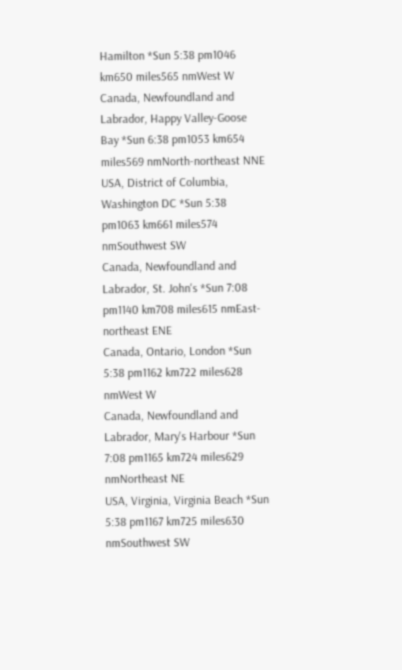Hamilton *Sun 5:38 pm1046 km650 miles565 nmWest W
Canada, Newfoundland and Labrador, Happy Valley-Goose Bay *Sun 6:38 pm1053 km654 miles569 nmNorth-northeast NNE
USA, District of Columbia, Washington DC *Sun 5:38 pm1063 km661 miles574 nmSouthwest SW
Canada, Newfoundland and Labrador, St. John's *Sun 7:08 pm1140 km708 miles615 nmEast-northeast ENE
Canada, Ontario, London *Sun 5:38 pm1162 km722 miles628 nmWest W
Canada, Newfoundland and Labrador, Mary's Harbour *Sun 7:08 pm1165 km724 miles629 nmNortheast NE
USA, Virginia, Virginia Beach *Sun 5:38 pm1167 km725 miles630 nmSouthwest SW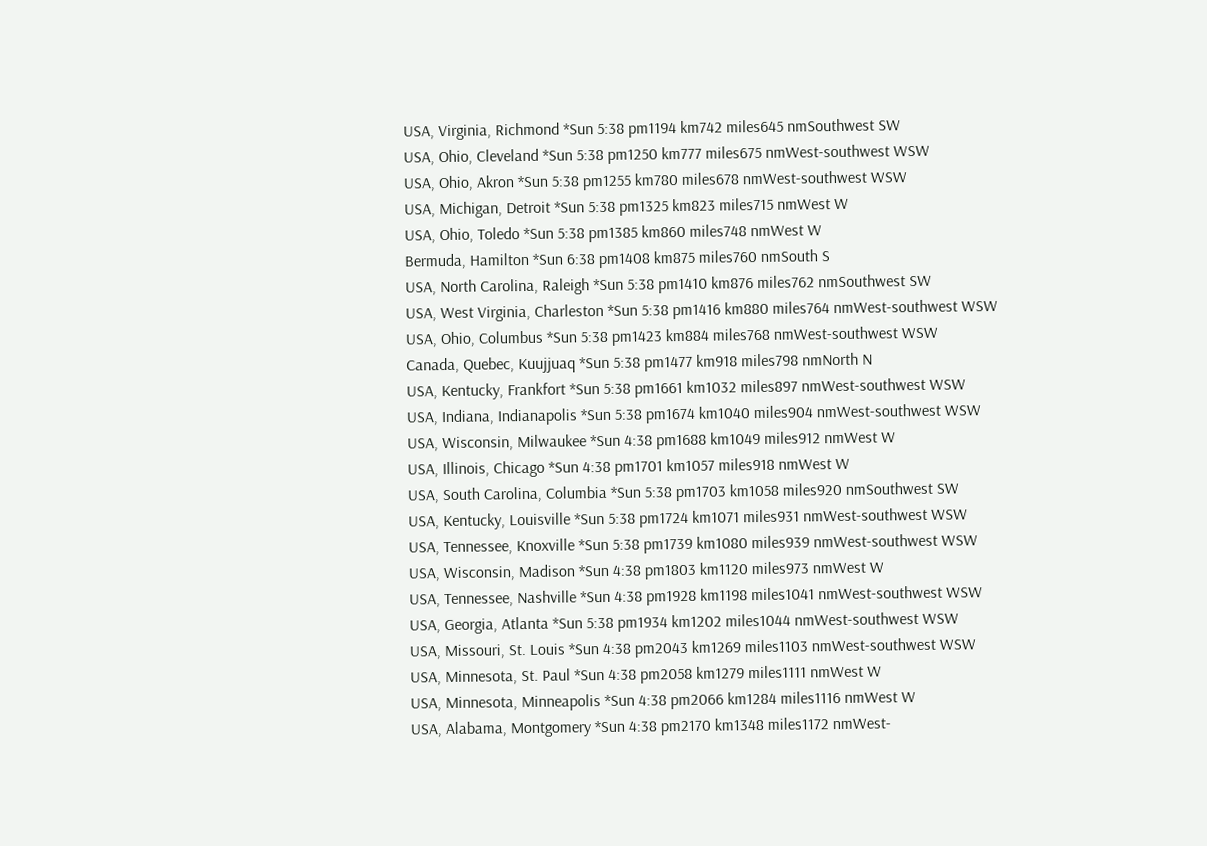USA, Virginia, Richmond *Sun 5:38 pm1194 km742 miles645 nmSouthwest SW
USA, Ohio, Cleveland *Sun 5:38 pm1250 km777 miles675 nmWest-southwest WSW
USA, Ohio, Akron *Sun 5:38 pm1255 km780 miles678 nmWest-southwest WSW
USA, Michigan, Detroit *Sun 5:38 pm1325 km823 miles715 nmWest W
USA, Ohio, Toledo *Sun 5:38 pm1385 km860 miles748 nmWest W
Bermuda, Hamilton *Sun 6:38 pm1408 km875 miles760 nmSouth S
USA, North Carolina, Raleigh *Sun 5:38 pm1410 km876 miles762 nmSouthwest SW
USA, West Virginia, Charleston *Sun 5:38 pm1416 km880 miles764 nmWest-southwest WSW
USA, Ohio, Columbus *Sun 5:38 pm1423 km884 miles768 nmWest-southwest WSW
Canada, Quebec, Kuujjuaq *Sun 5:38 pm1477 km918 miles798 nmNorth N
USA, Kentucky, Frankfort *Sun 5:38 pm1661 km1032 miles897 nmWest-southwest WSW
USA, Indiana, Indianapolis *Sun 5:38 pm1674 km1040 miles904 nmWest-southwest WSW
USA, Wisconsin, Milwaukee *Sun 4:38 pm1688 km1049 miles912 nmWest W
USA, Illinois, Chicago *Sun 4:38 pm1701 km1057 miles918 nmWest W
USA, South Carolina, Columbia *Sun 5:38 pm1703 km1058 miles920 nmSouthwest SW
USA, Kentucky, Louisville *Sun 5:38 pm1724 km1071 miles931 nmWest-southwest WSW
USA, Tennessee, Knoxville *Sun 5:38 pm1739 km1080 miles939 nmWest-southwest WSW
USA, Wisconsin, Madison *Sun 4:38 pm1803 km1120 miles973 nmWest W
USA, Tennessee, Nashville *Sun 4:38 pm1928 km1198 miles1041 nmWest-southwest WSW
USA, Georgia, Atlanta *Sun 5:38 pm1934 km1202 miles1044 nmWest-southwest WSW
USA, Missouri, St. Louis *Sun 4:38 pm2043 km1269 miles1103 nmWest-southwest WSW
USA, Minnesota, St. Paul *Sun 4:38 pm2058 km1279 miles1111 nmWest W
USA, Minnesota, Minneapolis *Sun 4:38 pm2066 km1284 miles1116 nmWest W
USA, Alabama, Montgomery *Sun 4:38 pm2170 km1348 miles1172 nmWest-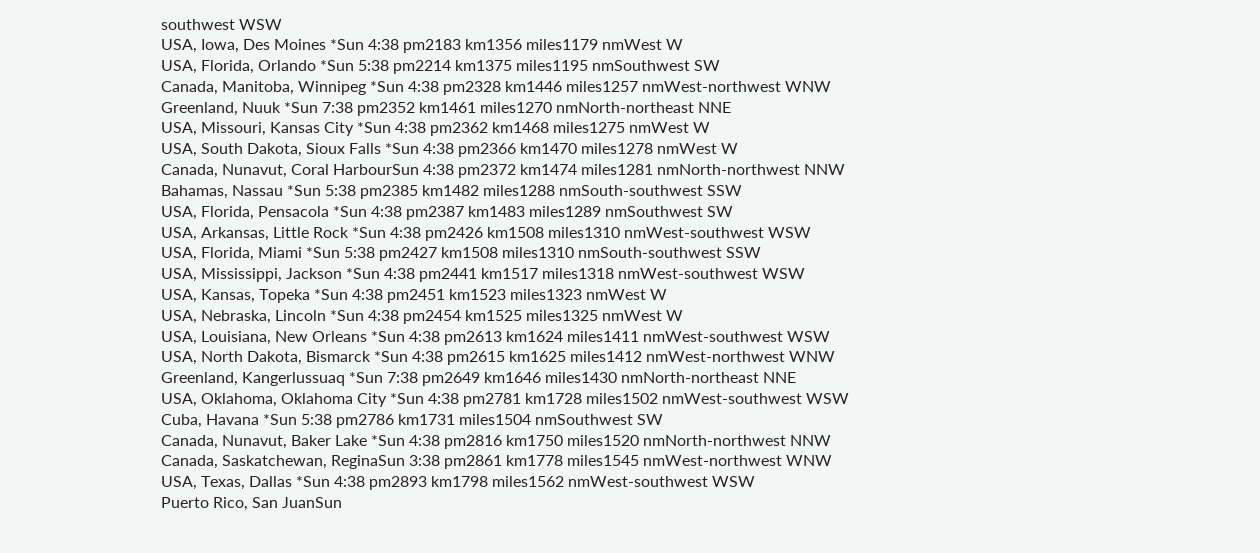southwest WSW
USA, Iowa, Des Moines *Sun 4:38 pm2183 km1356 miles1179 nmWest W
USA, Florida, Orlando *Sun 5:38 pm2214 km1375 miles1195 nmSouthwest SW
Canada, Manitoba, Winnipeg *Sun 4:38 pm2328 km1446 miles1257 nmWest-northwest WNW
Greenland, Nuuk *Sun 7:38 pm2352 km1461 miles1270 nmNorth-northeast NNE
USA, Missouri, Kansas City *Sun 4:38 pm2362 km1468 miles1275 nmWest W
USA, South Dakota, Sioux Falls *Sun 4:38 pm2366 km1470 miles1278 nmWest W
Canada, Nunavut, Coral HarbourSun 4:38 pm2372 km1474 miles1281 nmNorth-northwest NNW
Bahamas, Nassau *Sun 5:38 pm2385 km1482 miles1288 nmSouth-southwest SSW
USA, Florida, Pensacola *Sun 4:38 pm2387 km1483 miles1289 nmSouthwest SW
USA, Arkansas, Little Rock *Sun 4:38 pm2426 km1508 miles1310 nmWest-southwest WSW
USA, Florida, Miami *Sun 5:38 pm2427 km1508 miles1310 nmSouth-southwest SSW
USA, Mississippi, Jackson *Sun 4:38 pm2441 km1517 miles1318 nmWest-southwest WSW
USA, Kansas, Topeka *Sun 4:38 pm2451 km1523 miles1323 nmWest W
USA, Nebraska, Lincoln *Sun 4:38 pm2454 km1525 miles1325 nmWest W
USA, Louisiana, New Orleans *Sun 4:38 pm2613 km1624 miles1411 nmWest-southwest WSW
USA, North Dakota, Bismarck *Sun 4:38 pm2615 km1625 miles1412 nmWest-northwest WNW
Greenland, Kangerlussuaq *Sun 7:38 pm2649 km1646 miles1430 nmNorth-northeast NNE
USA, Oklahoma, Oklahoma City *Sun 4:38 pm2781 km1728 miles1502 nmWest-southwest WSW
Cuba, Havana *Sun 5:38 pm2786 km1731 miles1504 nmSouthwest SW
Canada, Nunavut, Baker Lake *Sun 4:38 pm2816 km1750 miles1520 nmNorth-northwest NNW
Canada, Saskatchewan, ReginaSun 3:38 pm2861 km1778 miles1545 nmWest-northwest WNW
USA, Texas, Dallas *Sun 4:38 pm2893 km1798 miles1562 nmWest-southwest WSW
Puerto Rico, San JuanSun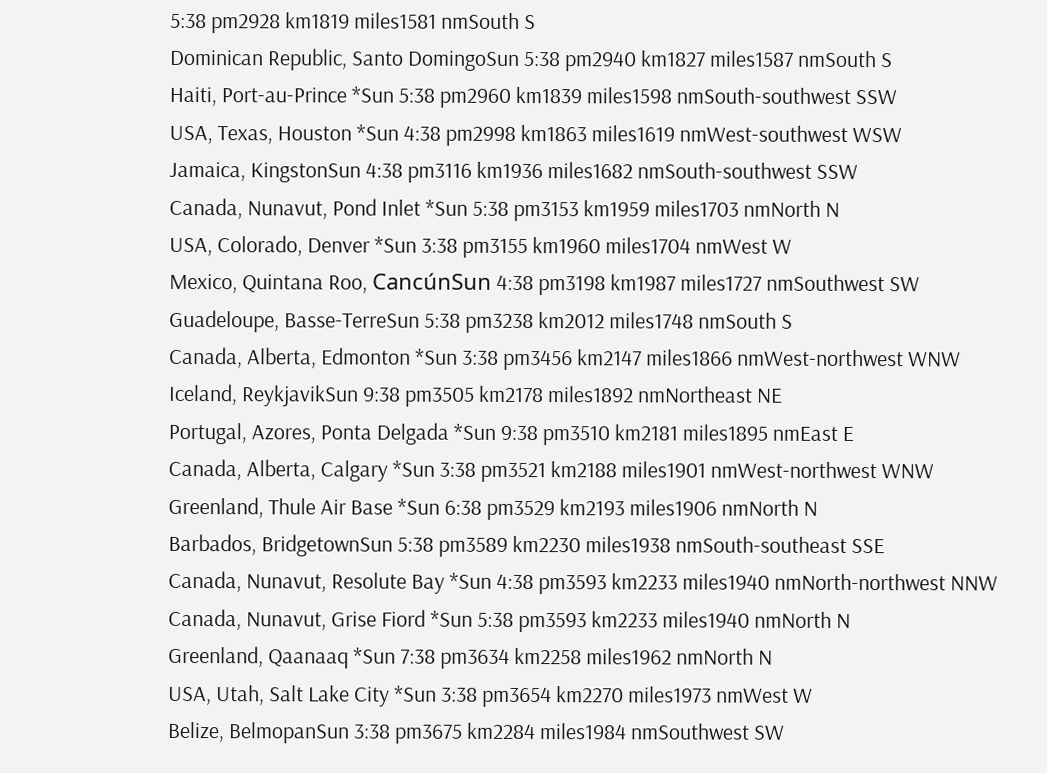5:38 pm2928 km1819 miles1581 nmSouth S
Dominican Republic, Santo DomingoSun 5:38 pm2940 km1827 miles1587 nmSouth S
Haiti, Port-au-Prince *Sun 5:38 pm2960 km1839 miles1598 nmSouth-southwest SSW
USA, Texas, Houston *Sun 4:38 pm2998 km1863 miles1619 nmWest-southwest WSW
Jamaica, KingstonSun 4:38 pm3116 km1936 miles1682 nmSouth-southwest SSW
Canada, Nunavut, Pond Inlet *Sun 5:38 pm3153 km1959 miles1703 nmNorth N
USA, Colorado, Denver *Sun 3:38 pm3155 km1960 miles1704 nmWest W
Mexico, Quintana Roo, CancúnSun 4:38 pm3198 km1987 miles1727 nmSouthwest SW
Guadeloupe, Basse-TerreSun 5:38 pm3238 km2012 miles1748 nmSouth S
Canada, Alberta, Edmonton *Sun 3:38 pm3456 km2147 miles1866 nmWest-northwest WNW
Iceland, ReykjavikSun 9:38 pm3505 km2178 miles1892 nmNortheast NE
Portugal, Azores, Ponta Delgada *Sun 9:38 pm3510 km2181 miles1895 nmEast E
Canada, Alberta, Calgary *Sun 3:38 pm3521 km2188 miles1901 nmWest-northwest WNW
Greenland, Thule Air Base *Sun 6:38 pm3529 km2193 miles1906 nmNorth N
Barbados, BridgetownSun 5:38 pm3589 km2230 miles1938 nmSouth-southeast SSE
Canada, Nunavut, Resolute Bay *Sun 4:38 pm3593 km2233 miles1940 nmNorth-northwest NNW
Canada, Nunavut, Grise Fiord *Sun 5:38 pm3593 km2233 miles1940 nmNorth N
Greenland, Qaanaaq *Sun 7:38 pm3634 km2258 miles1962 nmNorth N
USA, Utah, Salt Lake City *Sun 3:38 pm3654 km2270 miles1973 nmWest W
Belize, BelmopanSun 3:38 pm3675 km2284 miles1984 nmSouthwest SW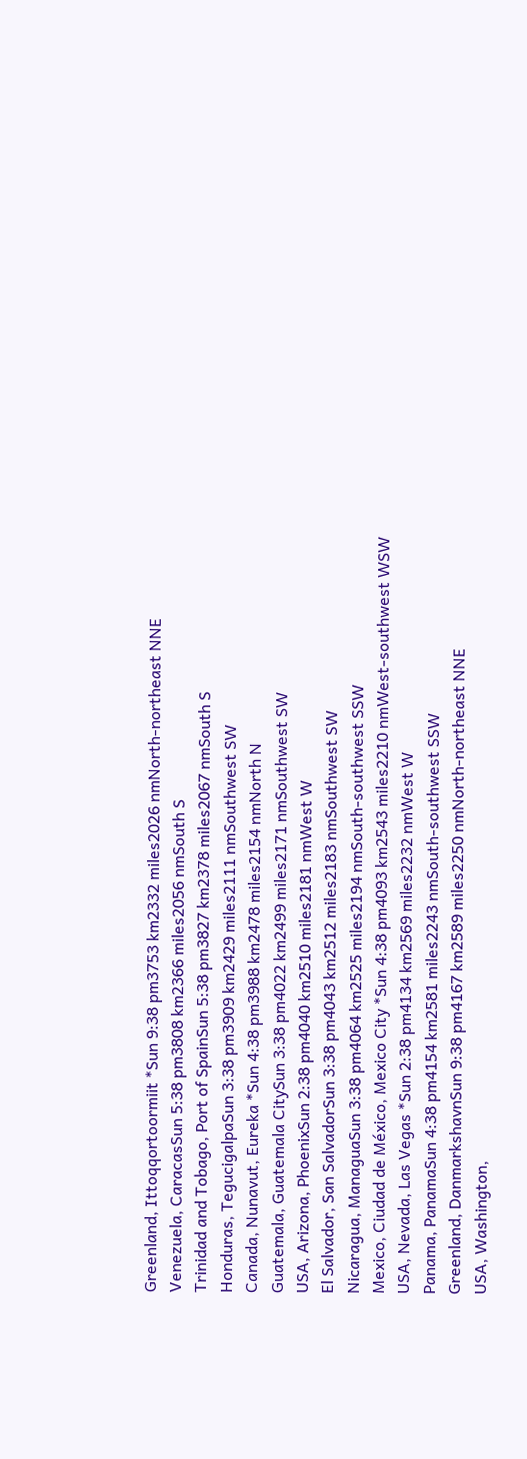Greenland, Ittoqqortoormiit *Sun 9:38 pm3753 km2332 miles2026 nmNorth-northeast NNE
Venezuela, CaracasSun 5:38 pm3808 km2366 miles2056 nmSouth S
Trinidad and Tobago, Port of SpainSun 5:38 pm3827 km2378 miles2067 nmSouth S
Honduras, TegucigalpaSun 3:38 pm3909 km2429 miles2111 nmSouthwest SW
Canada, Nunavut, Eureka *Sun 4:38 pm3988 km2478 miles2154 nmNorth N
Guatemala, Guatemala CitySun 3:38 pm4022 km2499 miles2171 nmSouthwest SW
USA, Arizona, PhoenixSun 2:38 pm4040 km2510 miles2181 nmWest W
El Salvador, San SalvadorSun 3:38 pm4043 km2512 miles2183 nmSouthwest SW
Nicaragua, ManaguaSun 3:38 pm4064 km2525 miles2194 nmSouth-southwest SSW
Mexico, Ciudad de México, Mexico City *Sun 4:38 pm4093 km2543 miles2210 nmWest-southwest WSW
USA, Nevada, Las Vegas *Sun 2:38 pm4134 km2569 miles2232 nmWest W
Panama, PanamaSun 4:38 pm4154 km2581 miles2243 nmSouth-southwest SSW
Greenland, DanmarkshavnSun 9:38 pm4167 km2589 miles2250 nmNorth-northeast NNE
USA, Washington,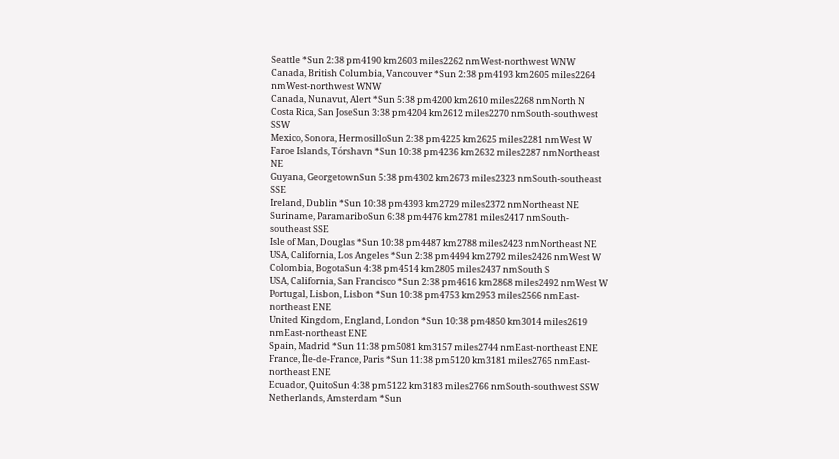Seattle *Sun 2:38 pm4190 km2603 miles2262 nmWest-northwest WNW
Canada, British Columbia, Vancouver *Sun 2:38 pm4193 km2605 miles2264 nmWest-northwest WNW
Canada, Nunavut, Alert *Sun 5:38 pm4200 km2610 miles2268 nmNorth N
Costa Rica, San JoseSun 3:38 pm4204 km2612 miles2270 nmSouth-southwest SSW
Mexico, Sonora, HermosilloSun 2:38 pm4225 km2625 miles2281 nmWest W
Faroe Islands, Tórshavn *Sun 10:38 pm4236 km2632 miles2287 nmNortheast NE
Guyana, GeorgetownSun 5:38 pm4302 km2673 miles2323 nmSouth-southeast SSE
Ireland, Dublin *Sun 10:38 pm4393 km2729 miles2372 nmNortheast NE
Suriname, ParamariboSun 6:38 pm4476 km2781 miles2417 nmSouth-southeast SSE
Isle of Man, Douglas *Sun 10:38 pm4487 km2788 miles2423 nmNortheast NE
USA, California, Los Angeles *Sun 2:38 pm4494 km2792 miles2426 nmWest W
Colombia, BogotaSun 4:38 pm4514 km2805 miles2437 nmSouth S
USA, California, San Francisco *Sun 2:38 pm4616 km2868 miles2492 nmWest W
Portugal, Lisbon, Lisbon *Sun 10:38 pm4753 km2953 miles2566 nmEast-northeast ENE
United Kingdom, England, London *Sun 10:38 pm4850 km3014 miles2619 nmEast-northeast ENE
Spain, Madrid *Sun 11:38 pm5081 km3157 miles2744 nmEast-northeast ENE
France, Île-de-France, Paris *Sun 11:38 pm5120 km3181 miles2765 nmEast-northeast ENE
Ecuador, QuitoSun 4:38 pm5122 km3183 miles2766 nmSouth-southwest SSW
Netherlands, Amsterdam *Sun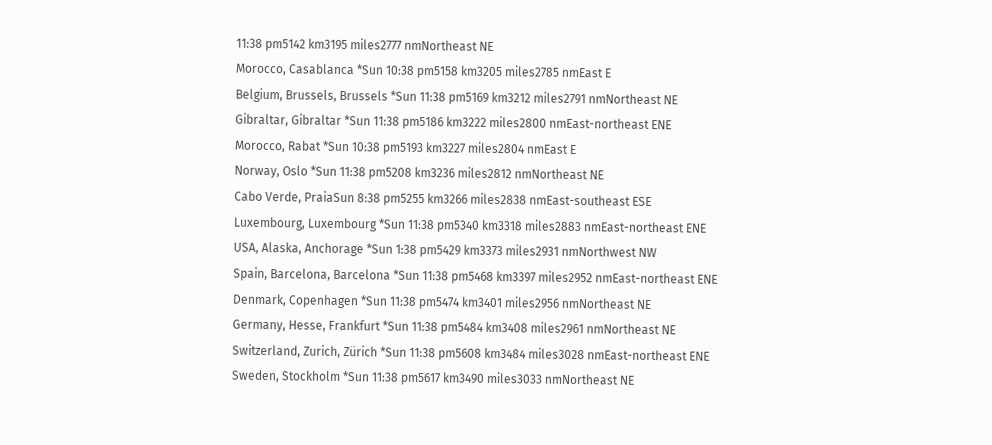11:38 pm5142 km3195 miles2777 nmNortheast NE
Morocco, Casablanca *Sun 10:38 pm5158 km3205 miles2785 nmEast E
Belgium, Brussels, Brussels *Sun 11:38 pm5169 km3212 miles2791 nmNortheast NE
Gibraltar, Gibraltar *Sun 11:38 pm5186 km3222 miles2800 nmEast-northeast ENE
Morocco, Rabat *Sun 10:38 pm5193 km3227 miles2804 nmEast E
Norway, Oslo *Sun 11:38 pm5208 km3236 miles2812 nmNortheast NE
Cabo Verde, PraiaSun 8:38 pm5255 km3266 miles2838 nmEast-southeast ESE
Luxembourg, Luxembourg *Sun 11:38 pm5340 km3318 miles2883 nmEast-northeast ENE
USA, Alaska, Anchorage *Sun 1:38 pm5429 km3373 miles2931 nmNorthwest NW
Spain, Barcelona, Barcelona *Sun 11:38 pm5468 km3397 miles2952 nmEast-northeast ENE
Denmark, Copenhagen *Sun 11:38 pm5474 km3401 miles2956 nmNortheast NE
Germany, Hesse, Frankfurt *Sun 11:38 pm5484 km3408 miles2961 nmNortheast NE
Switzerland, Zurich, Zürich *Sun 11:38 pm5608 km3484 miles3028 nmEast-northeast ENE
Sweden, Stockholm *Sun 11:38 pm5617 km3490 miles3033 nmNortheast NE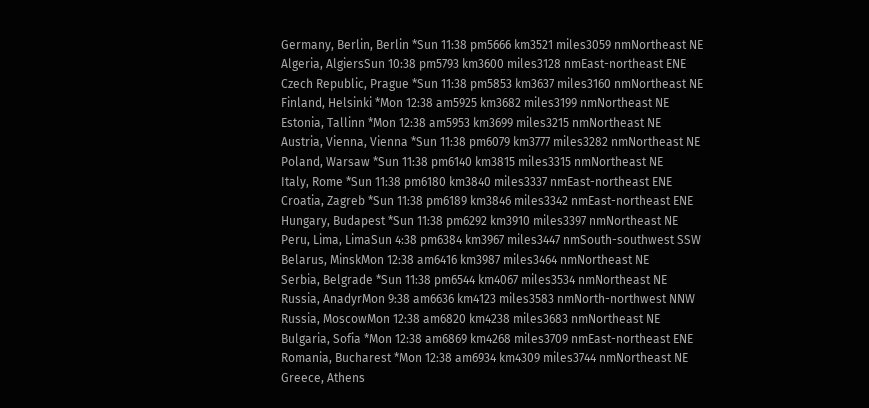Germany, Berlin, Berlin *Sun 11:38 pm5666 km3521 miles3059 nmNortheast NE
Algeria, AlgiersSun 10:38 pm5793 km3600 miles3128 nmEast-northeast ENE
Czech Republic, Prague *Sun 11:38 pm5853 km3637 miles3160 nmNortheast NE
Finland, Helsinki *Mon 12:38 am5925 km3682 miles3199 nmNortheast NE
Estonia, Tallinn *Mon 12:38 am5953 km3699 miles3215 nmNortheast NE
Austria, Vienna, Vienna *Sun 11:38 pm6079 km3777 miles3282 nmNortheast NE
Poland, Warsaw *Sun 11:38 pm6140 km3815 miles3315 nmNortheast NE
Italy, Rome *Sun 11:38 pm6180 km3840 miles3337 nmEast-northeast ENE
Croatia, Zagreb *Sun 11:38 pm6189 km3846 miles3342 nmEast-northeast ENE
Hungary, Budapest *Sun 11:38 pm6292 km3910 miles3397 nmNortheast NE
Peru, Lima, LimaSun 4:38 pm6384 km3967 miles3447 nmSouth-southwest SSW
Belarus, MinskMon 12:38 am6416 km3987 miles3464 nmNortheast NE
Serbia, Belgrade *Sun 11:38 pm6544 km4067 miles3534 nmNortheast NE
Russia, AnadyrMon 9:38 am6636 km4123 miles3583 nmNorth-northwest NNW
Russia, MoscowMon 12:38 am6820 km4238 miles3683 nmNortheast NE
Bulgaria, Sofia *Mon 12:38 am6869 km4268 miles3709 nmEast-northeast ENE
Romania, Bucharest *Mon 12:38 am6934 km4309 miles3744 nmNortheast NE
Greece, Athens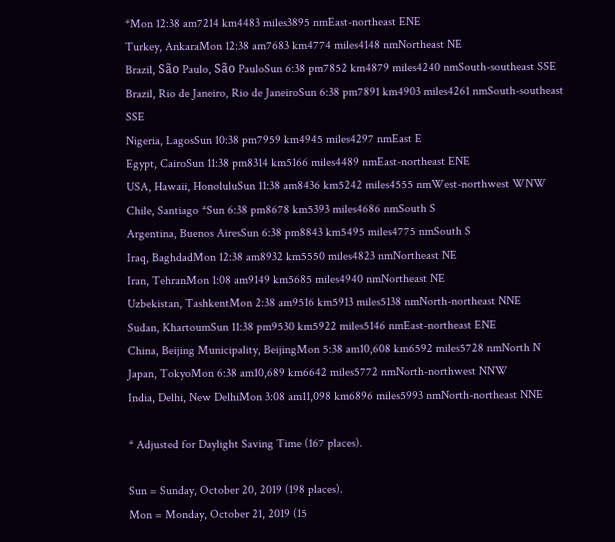*Mon 12:38 am7214 km4483 miles3895 nmEast-northeast ENE
Turkey, AnkaraMon 12:38 am7683 km4774 miles4148 nmNortheast NE
Brazil, São Paulo, São PauloSun 6:38 pm7852 km4879 miles4240 nmSouth-southeast SSE
Brazil, Rio de Janeiro, Rio de JaneiroSun 6:38 pm7891 km4903 miles4261 nmSouth-southeast SSE
Nigeria, LagosSun 10:38 pm7959 km4945 miles4297 nmEast E
Egypt, CairoSun 11:38 pm8314 km5166 miles4489 nmEast-northeast ENE
USA, Hawaii, HonoluluSun 11:38 am8436 km5242 miles4555 nmWest-northwest WNW
Chile, Santiago *Sun 6:38 pm8678 km5393 miles4686 nmSouth S
Argentina, Buenos AiresSun 6:38 pm8843 km5495 miles4775 nmSouth S
Iraq, BaghdadMon 12:38 am8932 km5550 miles4823 nmNortheast NE
Iran, TehranMon 1:08 am9149 km5685 miles4940 nmNortheast NE
Uzbekistan, TashkentMon 2:38 am9516 km5913 miles5138 nmNorth-northeast NNE
Sudan, KhartoumSun 11:38 pm9530 km5922 miles5146 nmEast-northeast ENE
China, Beijing Municipality, BeijingMon 5:38 am10,608 km6592 miles5728 nmNorth N
Japan, TokyoMon 6:38 am10,689 km6642 miles5772 nmNorth-northwest NNW
India, Delhi, New DelhiMon 3:08 am11,098 km6896 miles5993 nmNorth-northeast NNE

* Adjusted for Daylight Saving Time (167 places).

Sun = Sunday, October 20, 2019 (198 places).
Mon = Monday, October 21, 2019 (15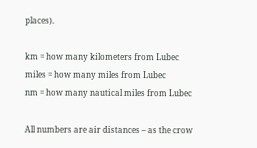places).

km = how many kilometers from Lubec
miles = how many miles from Lubec
nm = how many nautical miles from Lubec

All numbers are air distances – as the crow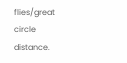flies/great circle distance.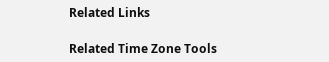Related Links

Related Time Zone Tools